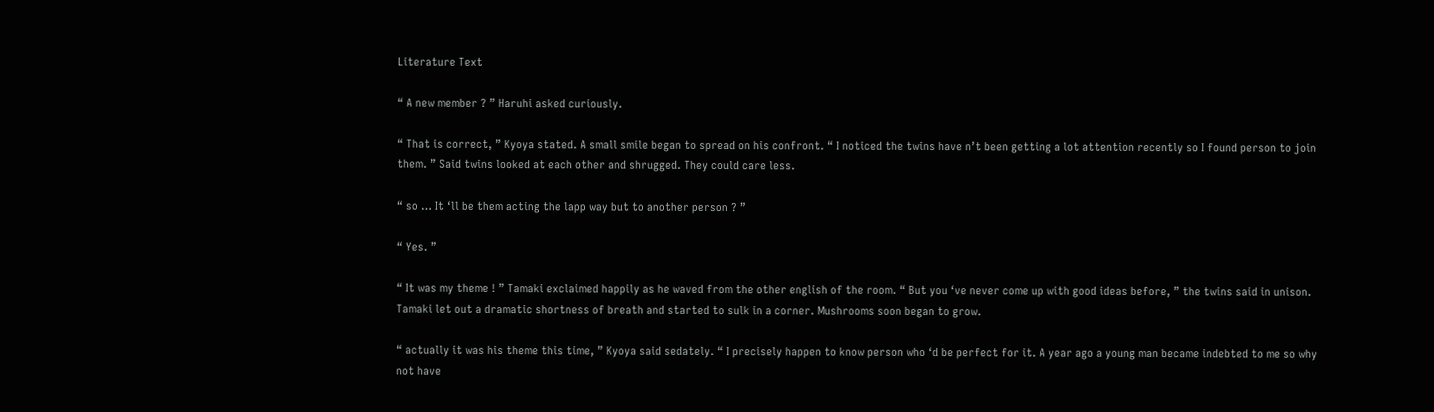Literature Text

“ A new member ? ” Haruhi asked curiously.

“ That is correct, ” Kyoya stated. A small smile began to spread on his confront. “ I noticed the twins have n’t been getting a lot attention recently so I found person to join them. ” Said twins looked at each other and shrugged. They could care less.

“ so … It ‘ll be them acting the lapp way but to another person ? ”

“ Yes. ”

“ It was my theme ! ” Tamaki exclaimed happily as he waved from the other english of the room. “ But you ‘ve never come up with good ideas before, ” the twins said in unison. Tamaki let out a dramatic shortness of breath and started to sulk in a corner. Mushrooms soon began to grow.

“ actually it was his theme this time, ” Kyoya said sedately. “ I precisely happen to know person who ‘d be perfect for it. A year ago a young man became indebted to me so why not have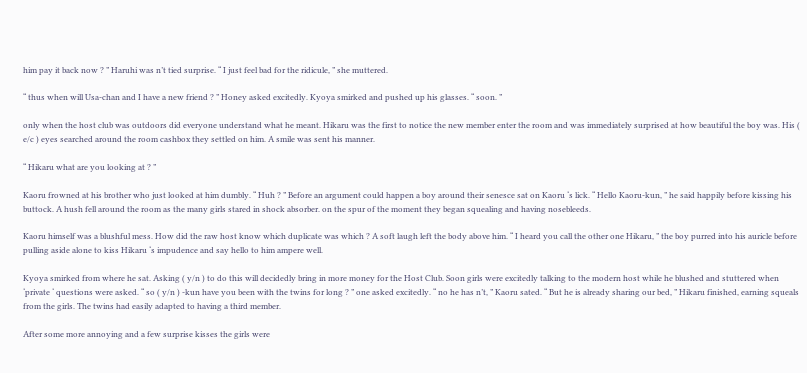him pay it back now ? ” Haruhi was n’t tied surprise. “ I just feel bad for the ridicule, ” she muttered.

“ thus when will Usa-chan and I have a new friend ? ” Honey asked excitedly. Kyoya smirked and pushed up his glasses. “ soon. ”

only when the host club was outdoors did everyone understand what he meant. Hikaru was the first to notice the new member enter the room and was immediately surprised at how beautiful the boy was. His ( e/c ) eyes searched around the room cashbox they settled on him. A smile was sent his manner.

“ Hikaru what are you looking at ? ”

Kaoru frowned at his brother who just looked at him dumbly. “ Huh ? ” Before an argument could happen a boy around their senesce sat on Kaoru ‘s lick. “ Hello Kaoru-kun, ” he said happily before kissing his buttock. A hush fell around the room as the many girls stared in shock absorber. on the spur of the moment they began squealing and having nosebleeds.

Kaoru himself was a blushful mess. How did the raw host know which duplicate was which ? A soft laugh left the body above him. “ I heard you call the other one Hikaru, ” the boy purred into his auricle before pulling aside alone to kiss Hikaru ‘s impudence and say hello to him ampere well.

Kyoya smirked from where he sat. Asking ( y/n ) to do this will decidedly bring in more money for the Host Club. Soon girls were excitedly talking to the modern host while he blushed and stuttered when ‘private ‘ questions were asked. “ so ( y/n ) -kun have you been with the twins for long ? ” one asked excitedly. “ no he has n’t, ” Kaoru sated. “ But he is already sharing our bed, ” Hikaru finished, earning squeals from the girls. The twins had easily adapted to having a third member.

After some more annoying and a few surprise kisses the girls were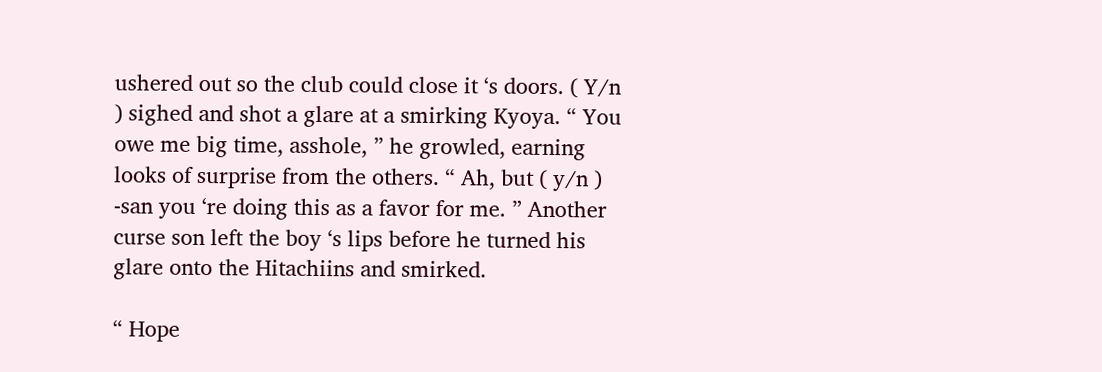ushered out so the club could close it ‘s doors. ( Y/n ) sighed and shot a glare at a smirking Kyoya. “ You owe me big time, asshole, ” he growled, earning looks of surprise from the others. “ Ah, but ( y/n ) -san you ‘re doing this as a favor for me. ” Another curse son left the boy ‘s lips before he turned his glare onto the Hitachiins and smirked.

“ Hope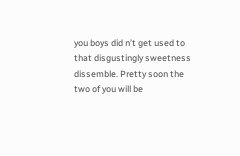you boys did n’t get used to that disgustingly sweetness dissemble. Pretty soon the two of you will be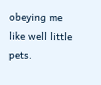obeying me like well little pets.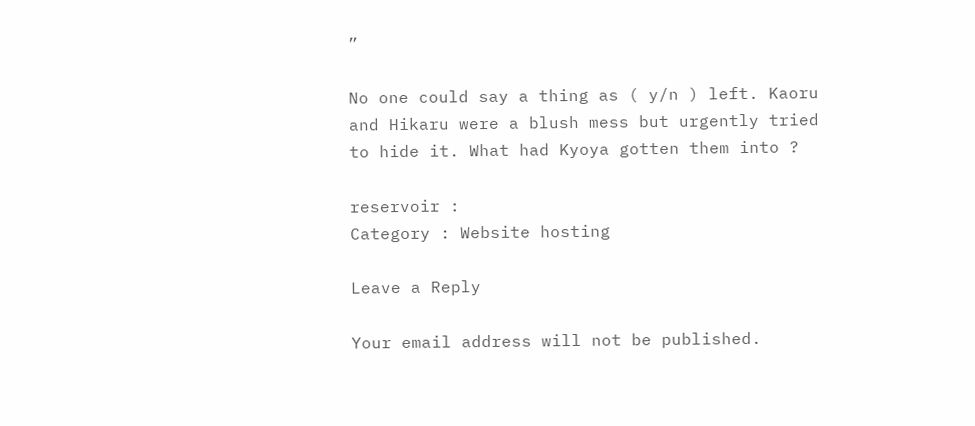”

No one could say a thing as ( y/n ) left. Kaoru and Hikaru were a blush mess but urgently tried to hide it. What had Kyoya gotten them into ?

reservoir :
Category : Website hosting

Leave a Reply

Your email address will not be published.